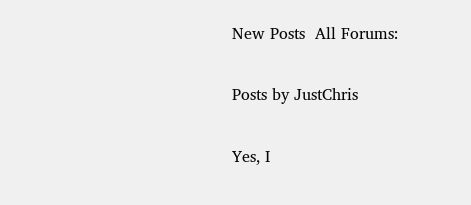New Posts  All Forums:

Posts by JustChris

Yes, I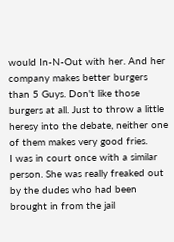would In-N-Out with her. And her company makes better burgers than 5 Guys. Don't like those burgers at all. Just to throw a little heresy into the debate, neither one of them makes very good fries.
I was in court once with a similar person. She was really freaked out by the dudes who had been brought in from the jail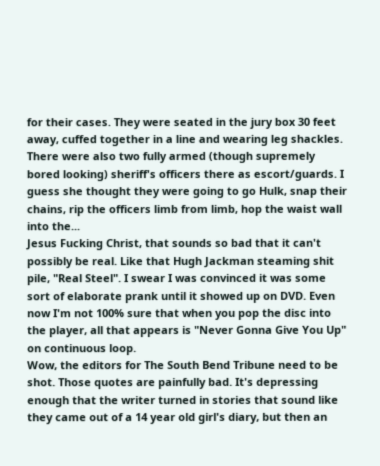for their cases. They were seated in the jury box 30 feet away, cuffed together in a line and wearing leg shackles. There were also two fully armed (though supremely bored looking) sheriff's officers there as escort/guards. I guess she thought they were going to go Hulk, snap their chains, rip the officers limb from limb, hop the waist wall into the...
Jesus Fucking Christ, that sounds so bad that it can't possibly be real. Like that Hugh Jackman steaming shit pile, "Real Steel". I swear I was convinced it was some sort of elaborate prank until it showed up on DVD. Even now I'm not 100% sure that when you pop the disc into the player, all that appears is "Never Gonna Give You Up" on continuous loop.
Wow, the editors for The South Bend Tribune need to be shot. Those quotes are painfully bad. It's depressing enough that the writer turned in stories that sound like they came out of a 14 year old girl's diary, but then an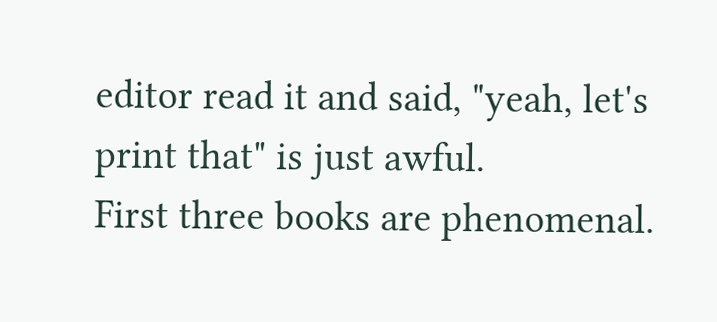editor read it and said, "yeah, let's print that" is just awful.
First three books are phenomenal.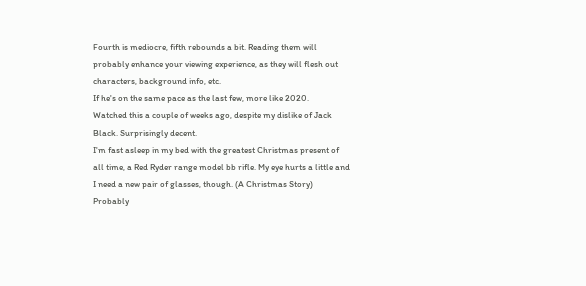Fourth is mediocre, fifth rebounds a bit. Reading them will probably enhance your viewing experience, as they will flesh out characters, background info, etc.
If he's on the same pace as the last few, more like 2020.
Watched this a couple of weeks ago, despite my dislike of Jack Black. Surprisingly decent.
I'm fast asleep in my bed with the greatest Christmas present of all time, a Red Ryder range model bb rifle. My eye hurts a little and I need a new pair of glasses, though. (A Christmas Story)
Probably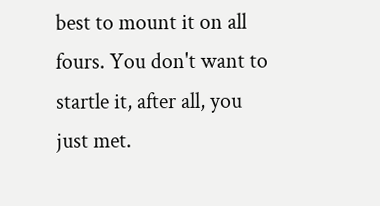best to mount it on all fours. You don't want to startle it, after all, you just met.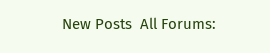New Posts  All Forums: